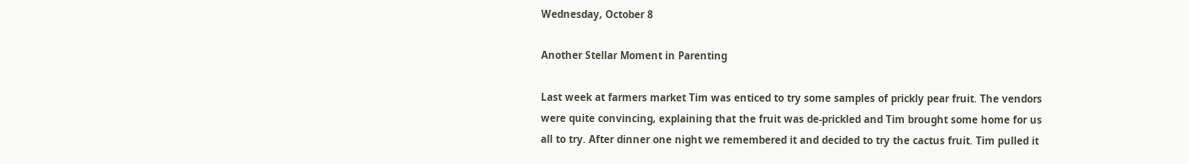Wednesday, October 8

Another Stellar Moment in Parenting

Last week at farmers market Tim was enticed to try some samples of prickly pear fruit. The vendors were quite convincing, explaining that the fruit was de-prickled and Tim brought some home for us all to try. After dinner one night we remembered it and decided to try the cactus fruit. Tim pulled it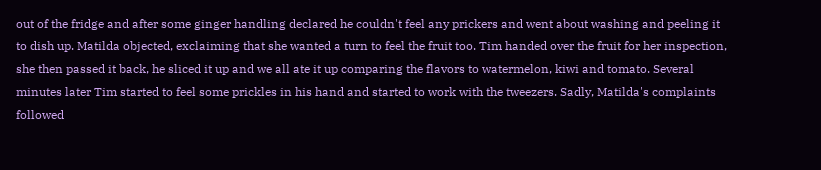out of the fridge and after some ginger handling declared he couldn't feel any prickers and went about washing and peeling it to dish up. Matilda objected, exclaiming that she wanted a turn to feel the fruit too. Tim handed over the fruit for her inspection, she then passed it back, he sliced it up and we all ate it up comparing the flavors to watermelon, kiwi and tomato. Several minutes later Tim started to feel some prickles in his hand and started to work with the tweezers. Sadly, Matilda's complaints followed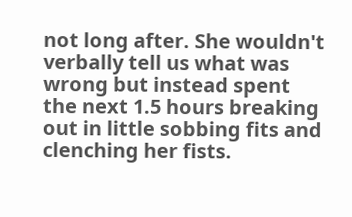not long after. She wouldn't verbally tell us what was wrong but instead spent the next 1.5 hours breaking out in little sobbing fits and clenching her fists.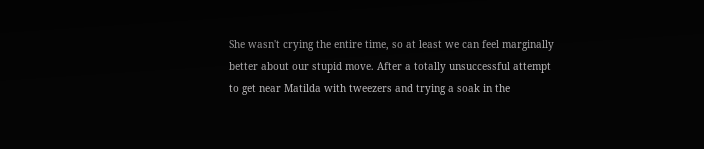She wasn't crying the entire time, so at least we can feel marginally better about our stupid move. After a totally unsuccessful attempt to get near Matilda with tweezers and trying a soak in the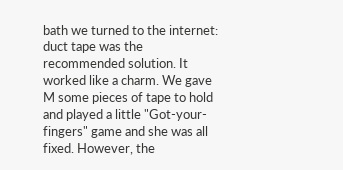bath we turned to the internet: duct tape was the recommended solution. It worked like a charm. We gave M some pieces of tape to hold and played a little "Got-your-fingers" game and she was all fixed. However, the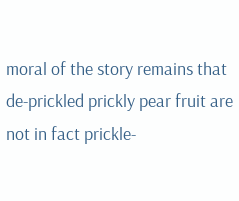moral of the story remains that de-prickled prickly pear fruit are not in fact prickle-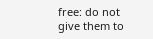free: do not give them to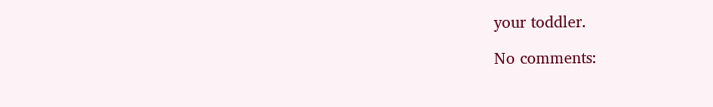your toddler.

No comments: